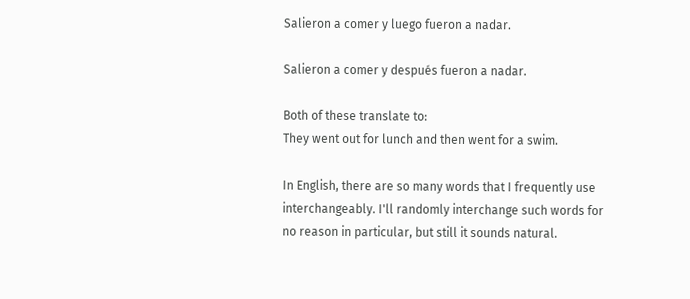Salieron a comer y luego fueron a nadar.

Salieron a comer y después fueron a nadar.

Both of these translate to:
They went out for lunch and then went for a swim.

In English, there are so many words that I frequently use interchangeably. I'll randomly interchange such words for no reason in particular, but still it sounds natural.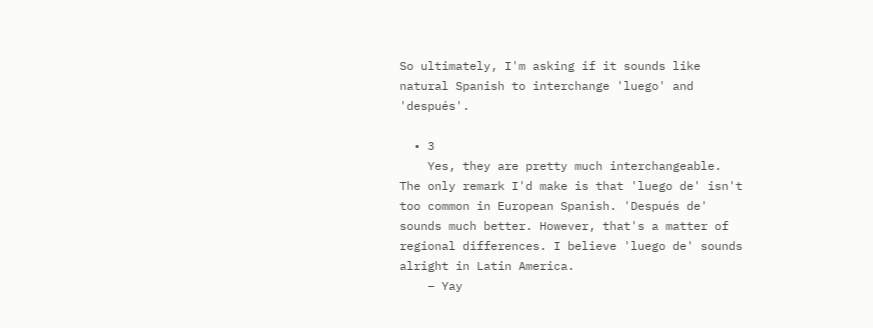So ultimately, I'm asking if it sounds like natural Spanish to interchange 'luego' and 'después'.

  • 3
    Yes, they are pretty much interchangeable. The only remark I'd make is that 'luego de' isn't too common in European Spanish. 'Después de' sounds much better. However, that's a matter of regional differences. I believe 'luego de' sounds alright in Latin America.
    – Yay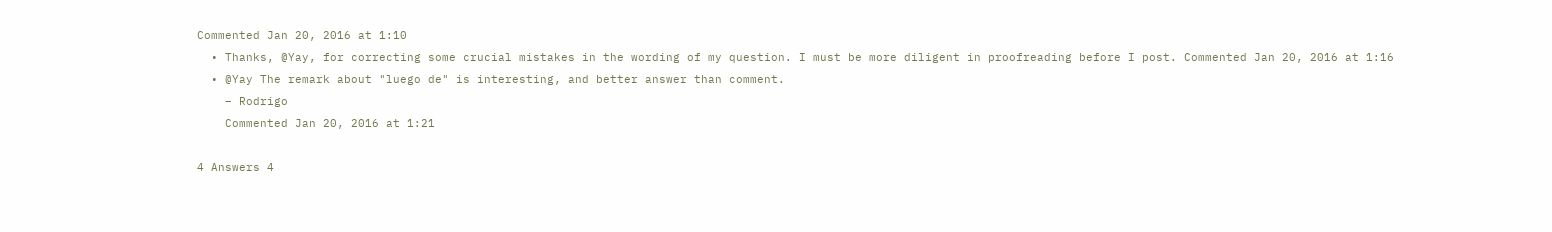Commented Jan 20, 2016 at 1:10
  • Thanks, @Yay, for correcting some crucial mistakes in the wording of my question. I must be more diligent in proofreading before I post. Commented Jan 20, 2016 at 1:16
  • @Yay The remark about "luego de" is interesting, and better answer than comment.
    – Rodrigo
    Commented Jan 20, 2016 at 1:21

4 Answers 4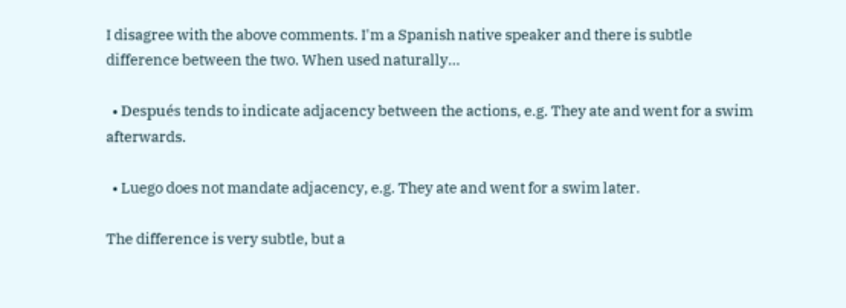I disagree with the above comments. I'm a Spanish native speaker and there is subtle difference between the two. When used naturally...

  • Después tends to indicate adjacency between the actions, e.g. They ate and went for a swim afterwards.

  • Luego does not mandate adjacency, e.g. They ate and went for a swim later.

The difference is very subtle, but a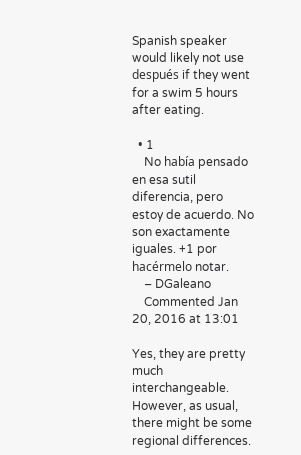Spanish speaker would likely not use después if they went for a swim 5 hours after eating.

  • 1
    No había pensado en esa sutil diferencia, pero estoy de acuerdo. No son exactamente iguales. +1 por hacérmelo notar.
    – DGaleano
    Commented Jan 20, 2016 at 13:01

Yes, they are pretty much interchangeable. However, as usual, there might be some regional differences.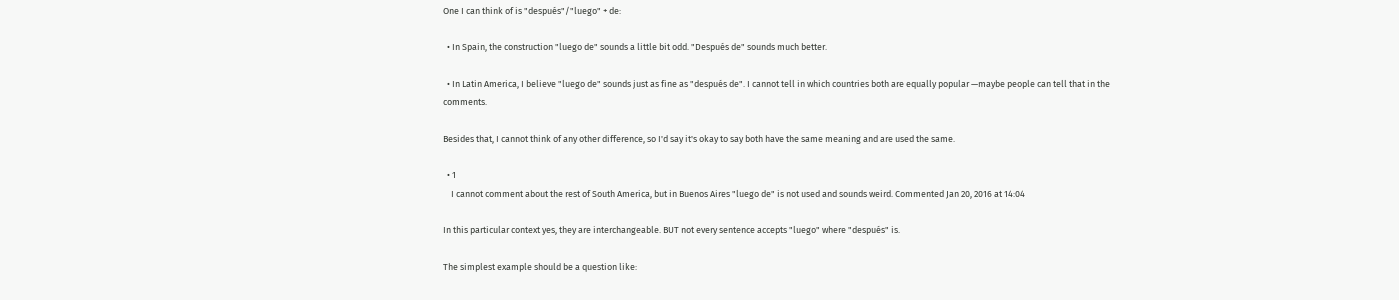One I can think of is "después"/"luego" + de:

  • In Spain, the construction "luego de" sounds a little bit odd. "Después de" sounds much better.

  • In Latin America, I believe "luego de" sounds just as fine as "después de". I cannot tell in which countries both are equally popular —maybe people can tell that in the comments.

Besides that, I cannot think of any other difference, so I'd say it's okay to say both have the same meaning and are used the same.

  • 1
    I cannot comment about the rest of South America, but in Buenos Aires "luego de" is not used and sounds weird. Commented Jan 20, 2016 at 14:04

In this particular context yes, they are interchangeable. BUT not every sentence accepts "luego" where "después" is.

The simplest example should be a question like: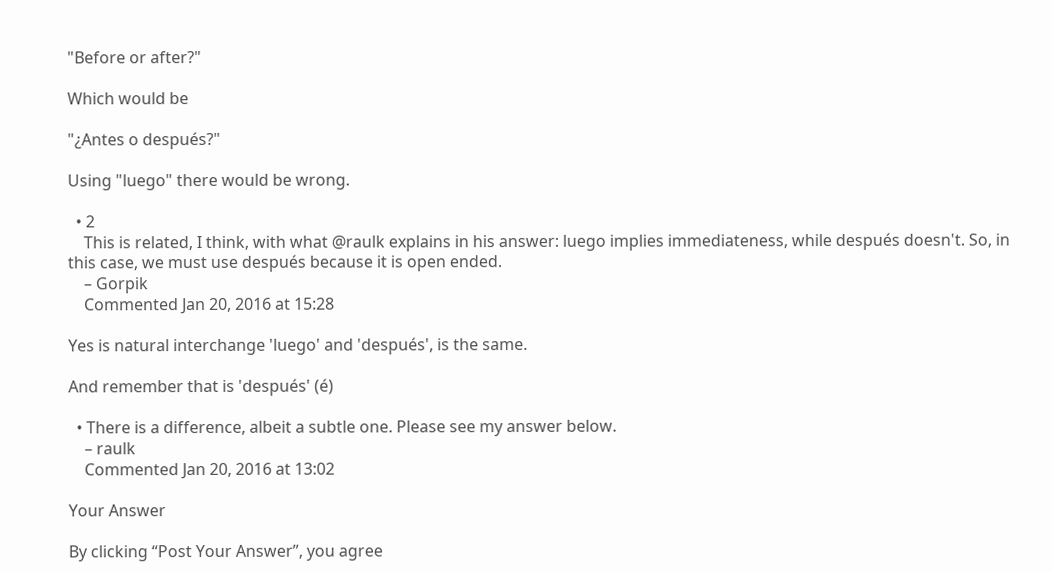"Before or after?"

Which would be

"¿Antes o después?"

Using "luego" there would be wrong.

  • 2
    This is related, I think, with what @raulk explains in his answer: luego implies immediateness, while después doesn't. So, in this case, we must use después because it is open ended.
    – Gorpik
    Commented Jan 20, 2016 at 15:28

Yes is natural interchange 'luego' and 'después', is the same.

And remember that is 'después' (é)

  • There is a difference, albeit a subtle one. Please see my answer below.
    – raulk
    Commented Jan 20, 2016 at 13:02

Your Answer

By clicking “Post Your Answer”, you agree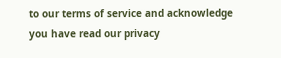to our terms of service and acknowledge you have read our privacy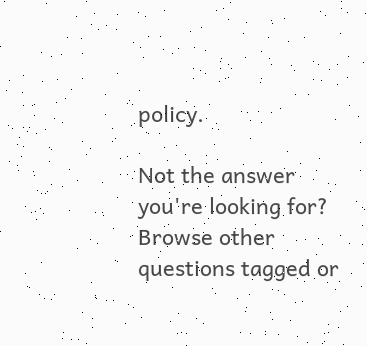policy.

Not the answer you're looking for? Browse other questions tagged or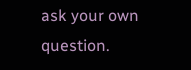ask your own question.